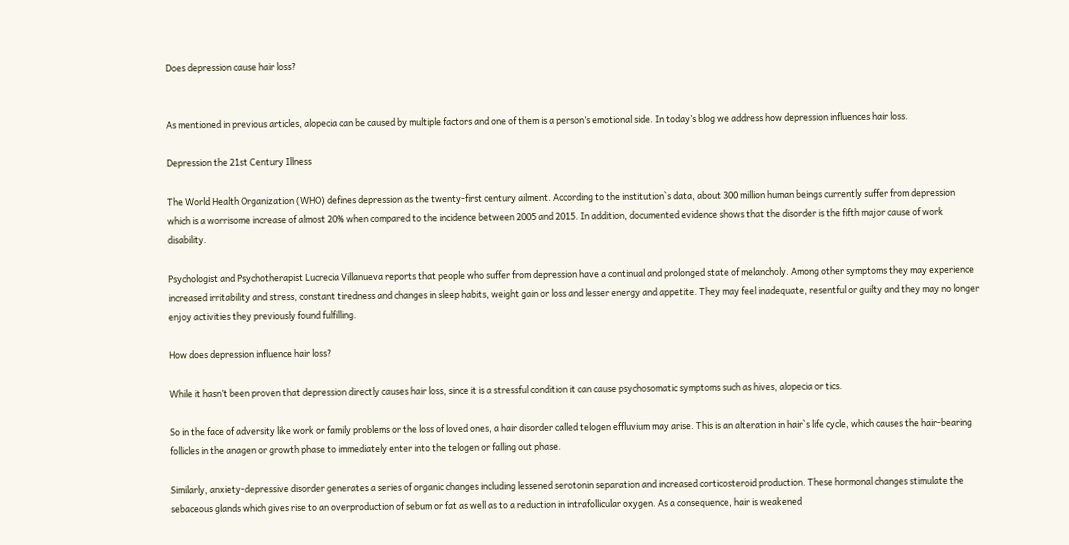Does depression cause hair loss?


As mentioned in previous articles, alopecia can be caused by multiple factors and one of them is a person’s emotional side. In today’s blog we address how depression influences hair loss.

Depression the 21st Century Illness

The World Health Organization (WHO) defines depression as the twenty-first century ailment. According to the institution`s data, about 300 million human beings currently suffer from depression which is a worrisome increase of almost 20% when compared to the incidence between 2005 and 2015. In addition, documented evidence shows that the disorder is the fifth major cause of work disability.

Psychologist and Psychotherapist Lucrecia Villanueva reports that people who suffer from depression have a continual and prolonged state of melancholy. Among other symptoms they may experience increased irritability and stress, constant tiredness and changes in sleep habits, weight gain or loss and lesser energy and appetite. They may feel inadequate, resentful or guilty and they may no longer enjoy activities they previously found fulfilling.

How does depression influence hair loss?

While it hasn’t been proven that depression directly causes hair loss, since it is a stressful condition it can cause psychosomatic symptoms such as hives, alopecia or tics.

So in the face of adversity like work or family problems or the loss of loved ones, a hair disorder called telogen effluvium may arise. This is an alteration in hair`s life cycle, which causes the hair-bearing follicles in the anagen or growth phase to immediately enter into the telogen or falling out phase.

Similarly, anxiety-depressive disorder generates a series of organic changes including lessened serotonin separation and increased corticosteroid production. These hormonal changes stimulate the sebaceous glands which gives rise to an overproduction of sebum or fat as well as to a reduction in intrafollicular oxygen. As a consequence, hair is weakened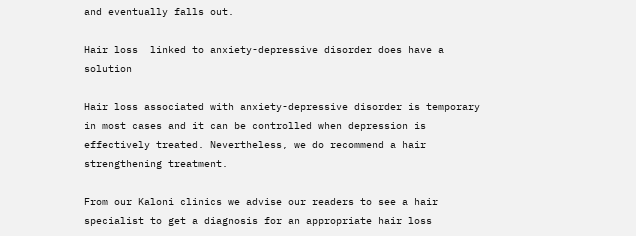and eventually falls out.

Hair loss  linked to anxiety-depressive disorder does have a solution

Hair loss associated with anxiety-depressive disorder is temporary in most cases and it can be controlled when depression is effectively treated. Nevertheless, we do recommend a hair strengthening treatment.

From our Kaloni clinics we advise our readers to see a hair specialist to get a diagnosis for an appropriate hair loss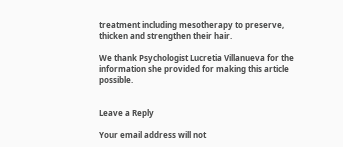treatment including mesotherapy to preserve, thicken and strengthen their hair.

We thank Psychologist Lucretia Villanueva for the information she provided for making this article possible.


Leave a Reply

Your email address will not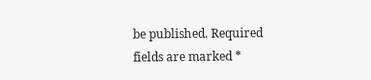be published. Required fields are marked *